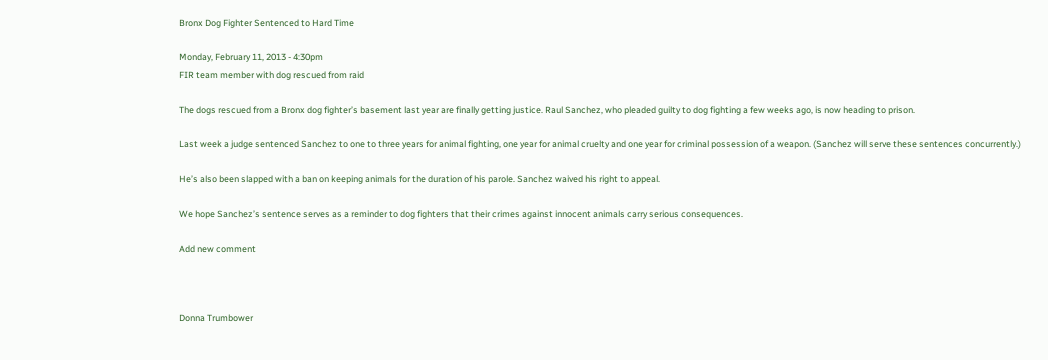Bronx Dog Fighter Sentenced to Hard Time

Monday, February 11, 2013 - 4:30pm
FIR team member with dog rescued from raid

The dogs rescued from a Bronx dog fighter’s basement last year are finally getting justice. Raul Sanchez, who pleaded guilty to dog fighting a few weeks ago, is now heading to prison.

Last week a judge sentenced Sanchez to one to three years for animal fighting, one year for animal cruelty and one year for criminal possession of a weapon. (Sanchez will serve these sentences concurrently.)

He’s also been slapped with a ban on keeping animals for the duration of his parole. Sanchez waived his right to appeal.

We hope Sanchez’s sentence serves as a reminder to dog fighters that their crimes against innocent animals carry serious consequences.

Add new comment



Donna Trumbower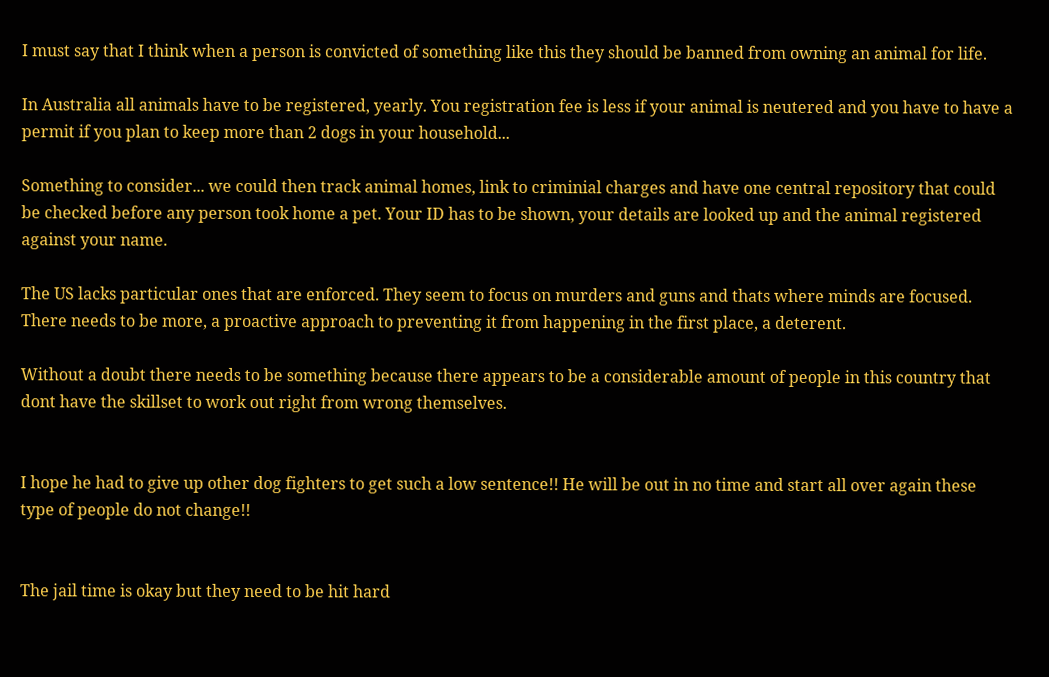I must say that I think when a person is convicted of something like this they should be banned from owning an animal for life.

In Australia all animals have to be registered, yearly. You registration fee is less if your animal is neutered and you have to have a permit if you plan to keep more than 2 dogs in your household...

Something to consider... we could then track animal homes, link to criminial charges and have one central repository that could be checked before any person took home a pet. Your ID has to be shown, your details are looked up and the animal registered against your name.

The US lacks particular ones that are enforced. They seem to focus on murders and guns and thats where minds are focused. There needs to be more, a proactive approach to preventing it from happening in the first place, a deterent.

Without a doubt there needs to be something because there appears to be a considerable amount of people in this country that dont have the skillset to work out right from wrong themselves.


I hope he had to give up other dog fighters to get such a low sentence!! He will be out in no time and start all over again these type of people do not change!!


The jail time is okay but they need to be hit hard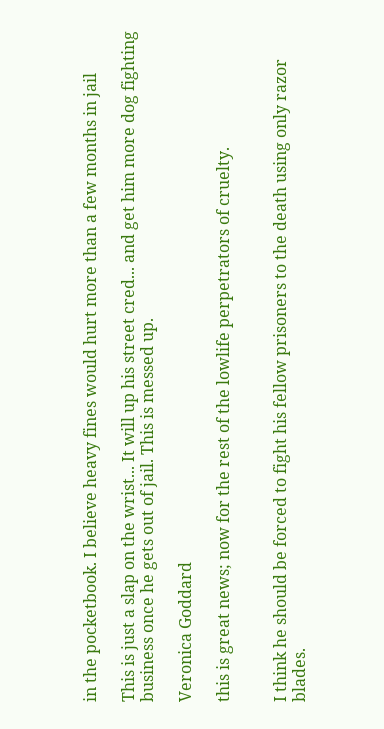in the pocketbook. I believe heavy fines would hurt more than a few months in jail

This is just a slap on the wrist... It will up his street cred... and get him more dog fighting business once he gets out of jail. This is messed up.

Veronica Goddard

this is great news; now for the rest of the lowlife perpetrators of cruelty.


I think he should be forced to fight his fellow prisoners to the death using only razor blades.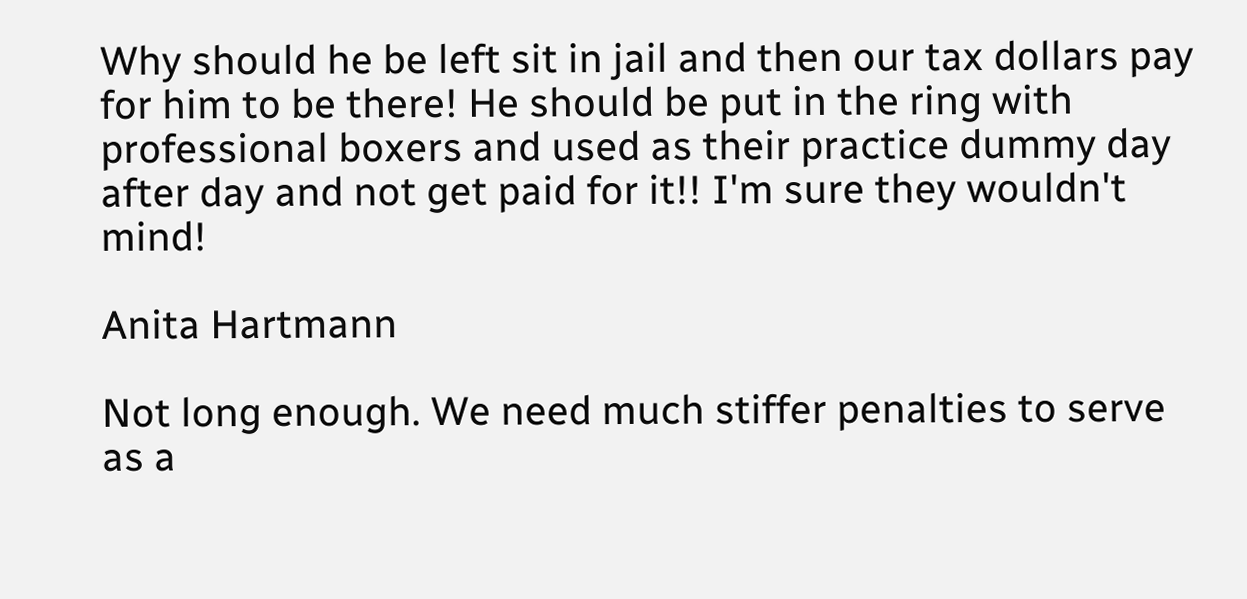Why should he be left sit in jail and then our tax dollars pay for him to be there! He should be put in the ring with professional boxers and used as their practice dummy day after day and not get paid for it!! I'm sure they wouldn't mind!

Anita Hartmann

Not long enough. We need much stiffer penalties to serve as a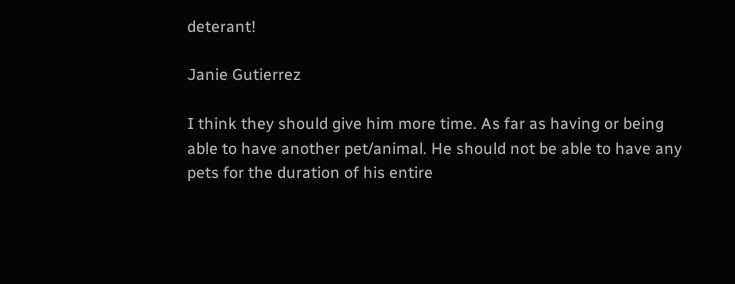deterant!

Janie Gutierrez

I think they should give him more time. As far as having or being able to have another pet/animal. He should not be able to have any pets for the duration of his entire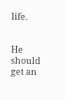life.


He should get an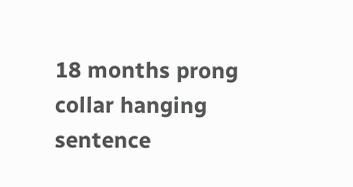18 months prong collar hanging sentence